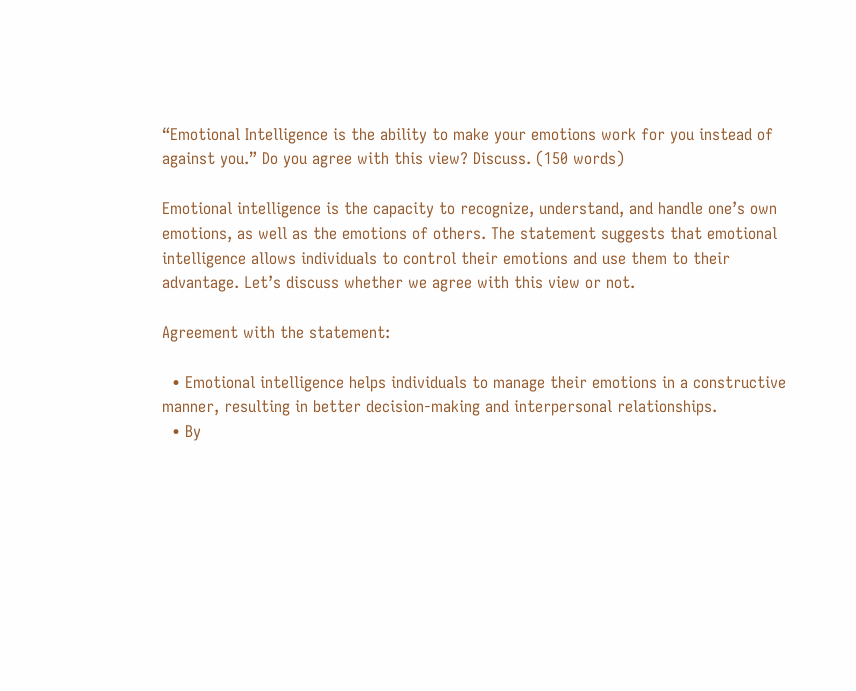“Emotional Intelligence is the ability to make your emotions work for you instead of against you.” Do you agree with this view? Discuss. (150 words)

Emotional intelligence is the capacity to recognize, understand, and handle one’s own emotions, as well as the emotions of others. The statement suggests that emotional intelligence allows individuals to control their emotions and use them to their advantage. Let’s discuss whether we agree with this view or not.

Agreement with the statement:

  • Emotional intelligence helps individuals to manage their emotions in a constructive manner, resulting in better decision-making and interpersonal relationships.
  • By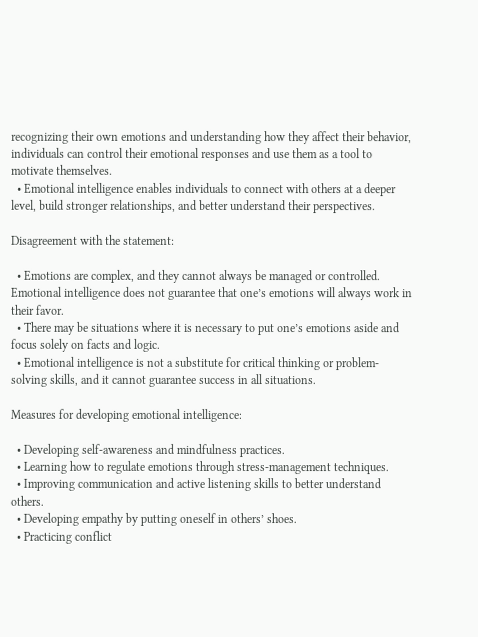recognizing their own emotions and understanding how they affect their behavior, individuals can control their emotional responses and use them as a tool to motivate themselves.
  • Emotional intelligence enables individuals to connect with others at a deeper level, build stronger relationships, and better understand their perspectives.

Disagreement with the statement:

  • Emotions are complex, and they cannot always be managed or controlled. Emotional intelligence does not guarantee that one’s emotions will always work in their favor.
  • There may be situations where it is necessary to put one’s emotions aside and focus solely on facts and logic.
  • Emotional intelligence is not a substitute for critical thinking or problem-solving skills, and it cannot guarantee success in all situations.

Measures for developing emotional intelligence:

  • Developing self-awareness and mindfulness practices.
  • Learning how to regulate emotions through stress-management techniques.
  • Improving communication and active listening skills to better understand others.
  • Developing empathy by putting oneself in others’ shoes.
  • Practicing conflict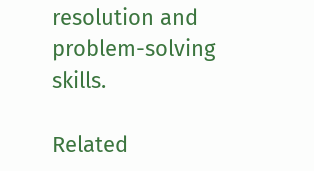resolution and problem-solving skills.

Related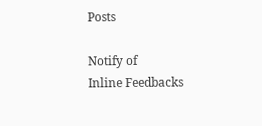Posts

Notify of
Inline Feedbacks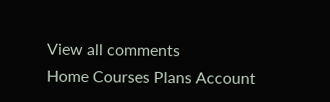View all comments
Home Courses Plans Account